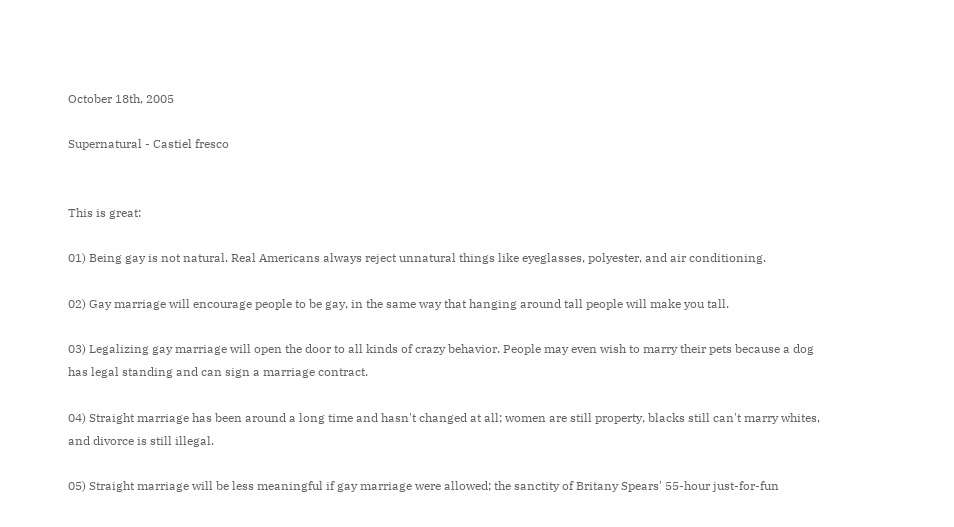October 18th, 2005

Supernatural - Castiel fresco


This is great:

01) Being gay is not natural. Real Americans always reject unnatural things like eyeglasses, polyester, and air conditioning.

02) Gay marriage will encourage people to be gay, in the same way that hanging around tall people will make you tall.

03) Legalizing gay marriage will open the door to all kinds of crazy behavior. People may even wish to marry their pets because a dog has legal standing and can sign a marriage contract.

04) Straight marriage has been around a long time and hasn't changed at all; women are still property, blacks still can't marry whites, and divorce is still illegal.

05) Straight marriage will be less meaningful if gay marriage were allowed; the sanctity of Britany Spears' 55-hour just-for-fun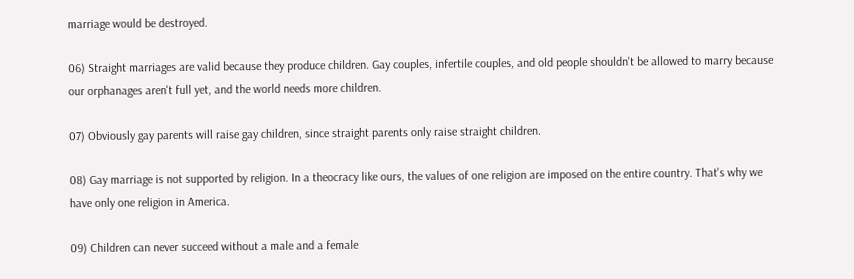marriage would be destroyed.

06) Straight marriages are valid because they produce children. Gay couples, infertile couples, and old people shouldn't be allowed to marry because our orphanages aren't full yet, and the world needs more children.

07) Obviously gay parents will raise gay children, since straight parents only raise straight children.

08) Gay marriage is not supported by religion. In a theocracy like ours, the values of one religion are imposed on the entire country. That's why we have only one religion in America.

09) Children can never succeed without a male and a female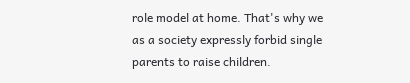role model at home. That's why we as a society expressly forbid single parents to raise children.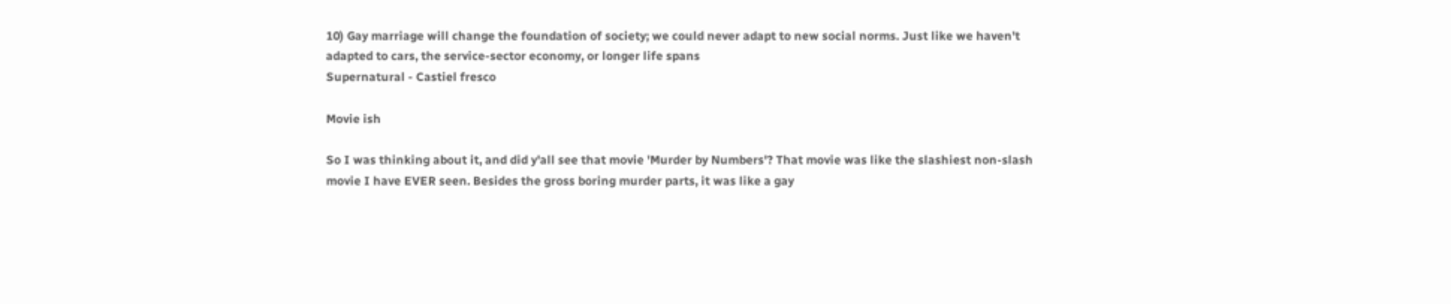10) Gay marriage will change the foundation of society; we could never adapt to new social norms. Just like we haven't adapted to cars, the service-sector economy, or longer life spans
Supernatural - Castiel fresco

Movie ish

So I was thinking about it, and did y'all see that movie 'Murder by Numbers'? That movie was like the slashiest non-slash movie I have EVER seen. Besides the gross boring murder parts, it was like a gay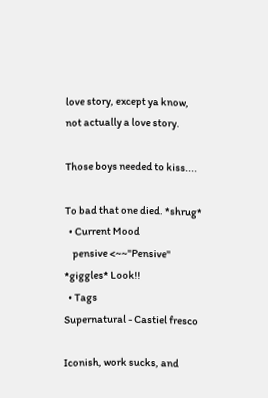love story, except ya know, not actually a love story.

Those boys needed to kiss....

To bad that one died. *shrug*
  • Current Mood
    pensive <~~"Pensive" *giggles* Look!!
  • Tags
Supernatural - Castiel fresco

Iconish, work sucks, and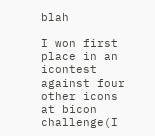blah

I won first place in an icontest against four other icons at bicon challenge(I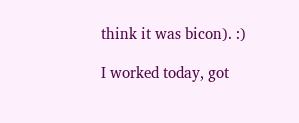think it was bicon). :)

I worked today, got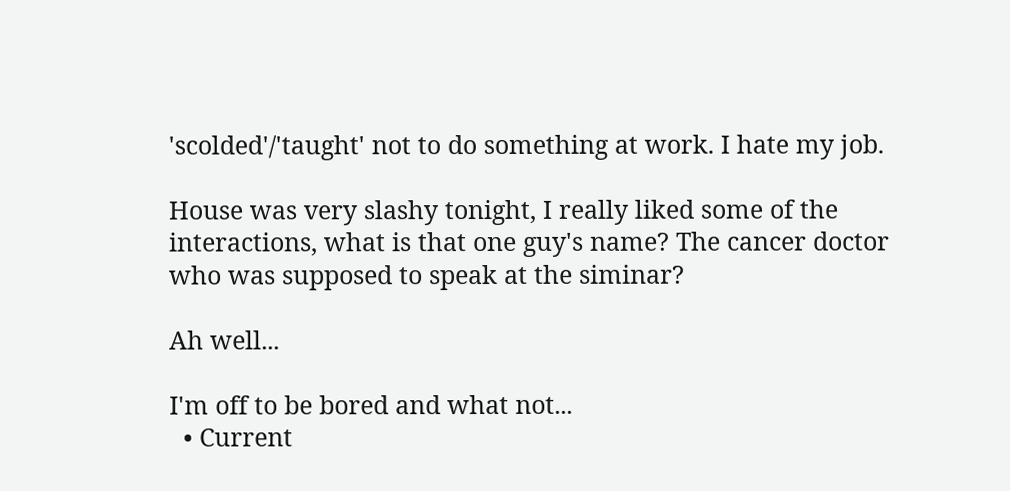'scolded'/'taught' not to do something at work. I hate my job.

House was very slashy tonight, I really liked some of the interactions, what is that one guy's name? The cancer doctor who was supposed to speak at the siminar?

Ah well...

I'm off to be bored and what not...
  • Current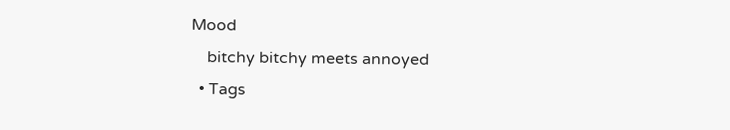Mood
    bitchy bitchy meets annoyed
  • Tags